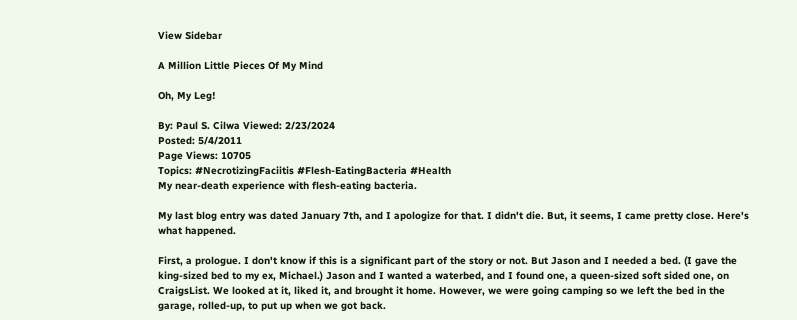View Sidebar

A Million Little Pieces Of My Mind

Oh, My Leg!

By: Paul S. Cilwa Viewed: 2/23/2024
Posted: 5/4/2011
Page Views: 10705
Topics: #NecrotizingFaciitis #Flesh-EatingBacteria #Health
My near-death experience with flesh-eating bacteria.

My last blog entry was dated January 7th, and I apologize for that. I didn't die. But, it seems, I came pretty close. Here's what happened.

First, a prologue. I don't know if this is a significant part of the story or not. But Jason and I needed a bed. (I gave the king-sized bed to my ex, Michael.) Jason and I wanted a waterbed, and I found one, a queen-sized soft sided one, on CraigsList. We looked at it, liked it, and brought it home. However, we were going camping so we left the bed in the garage, rolled-up, to put up when we got back.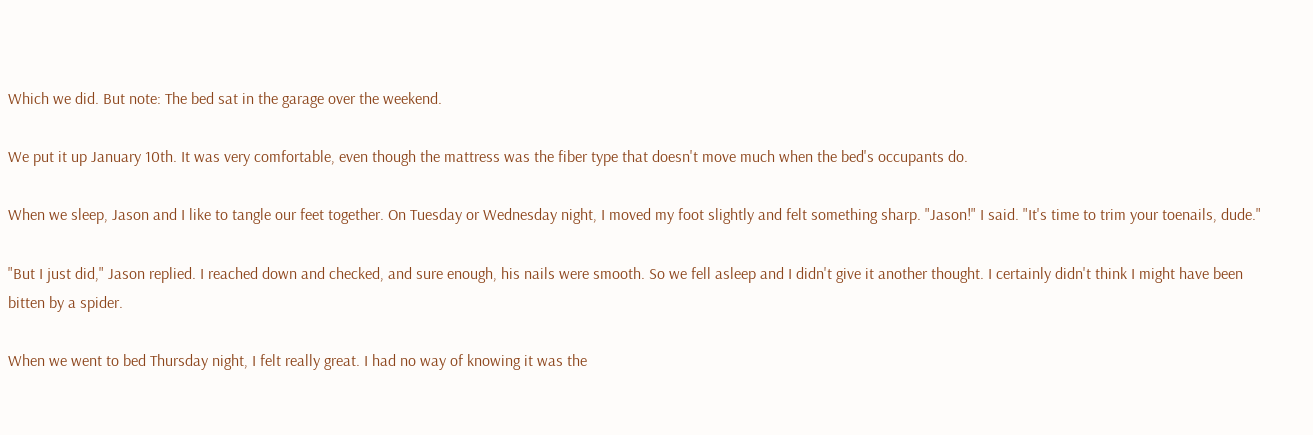Which we did. But note: The bed sat in the garage over the weekend.

We put it up January 10th. It was very comfortable, even though the mattress was the fiber type that doesn't move much when the bed's occupants do.

When we sleep, Jason and I like to tangle our feet together. On Tuesday or Wednesday night, I moved my foot slightly and felt something sharp. "Jason!" I said. "It's time to trim your toenails, dude."

"But I just did," Jason replied. I reached down and checked, and sure enough, his nails were smooth. So we fell asleep and I didn't give it another thought. I certainly didn't think I might have been bitten by a spider.

When we went to bed Thursday night, I felt really great. I had no way of knowing it was the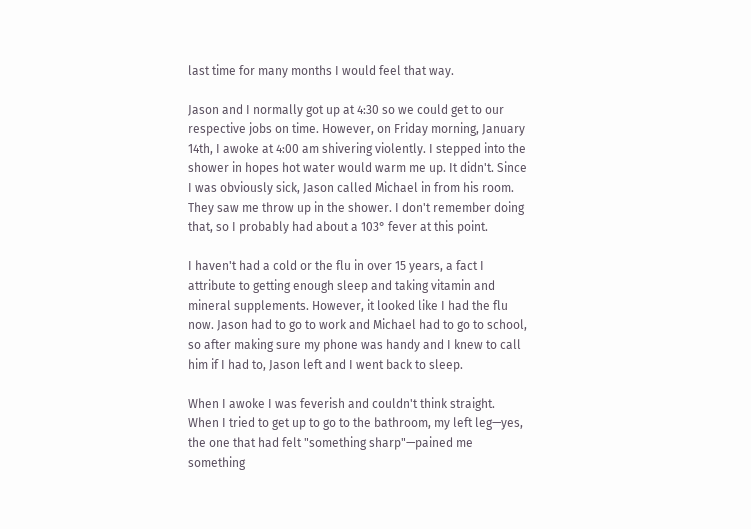last time for many months I would feel that way.

Jason and I normally got up at 4:30 so we could get to our respective jobs on time. However, on Friday morning, January 14th, I awoke at 4:00 am shivering violently. I stepped into the shower in hopes hot water would warm me up. It didn't. Since I was obviously sick, Jason called Michael in from his room. They saw me throw up in the shower. I don't remember doing that, so I probably had about a 103° fever at this point.

I haven't had a cold or the flu in over 15 years, a fact I attribute to getting enough sleep and taking vitamin and mineral supplements. However, it looked like I had the flu now. Jason had to go to work and Michael had to go to school, so after making sure my phone was handy and I knew to call him if I had to, Jason left and I went back to sleep.

When I awoke I was feverish and couldn't think straight. When I tried to get up to go to the bathroom, my left leg—yes, the one that had felt "something sharp"—pained me something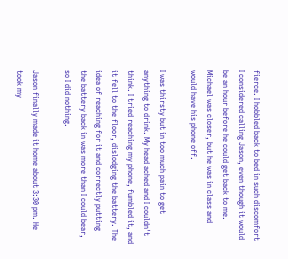fierce. I hobbled back to bed in such discomfort I considered calling Jason, even though it would be an hour before he could get back to me. Michael was closer, but he was in class and would have his phone off.

I was thirsty but in too much pain to get anything to drink. My head ached and I couldn't think. I tried reaching my phone, fumbled it, and it fell to the floor, dislodging the battery. The idea of reaching for it and correctly putting the battery back in was more than I could bear, so I did nothing.

Jason finally made it home about 3:30 pm. He took my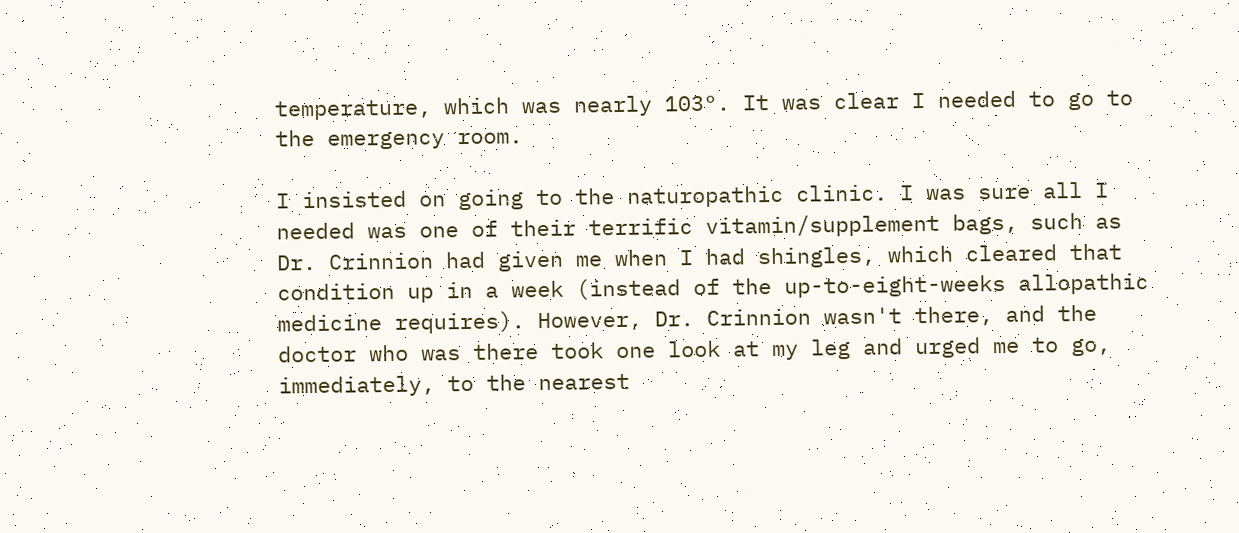temperature, which was nearly 103°. It was clear I needed to go to the emergency room.

I insisted on going to the naturopathic clinic. I was sure all I needed was one of their terrific vitamin/supplement bags, such as Dr. Crinnion had given me when I had shingles, which cleared that condition up in a week (instead of the up-to-eight-weeks allopathic medicine requires). However, Dr. Crinnion wasn't there, and the doctor who was there took one look at my leg and urged me to go, immediately, to the nearest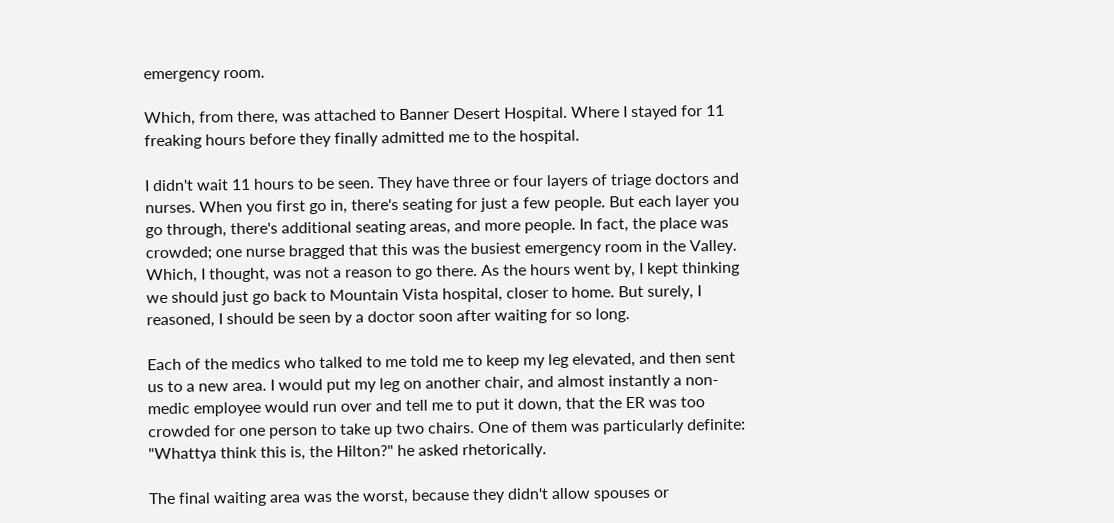emergency room.

Which, from there, was attached to Banner Desert Hospital. Where I stayed for 11 freaking hours before they finally admitted me to the hospital.

I didn't wait 11 hours to be seen. They have three or four layers of triage doctors and nurses. When you first go in, there's seating for just a few people. But each layer you go through, there's additional seating areas, and more people. In fact, the place was crowded; one nurse bragged that this was the busiest emergency room in the Valley. Which, I thought, was not a reason to go there. As the hours went by, I kept thinking we should just go back to Mountain Vista hospital, closer to home. But surely, I reasoned, I should be seen by a doctor soon after waiting for so long.

Each of the medics who talked to me told me to keep my leg elevated, and then sent us to a new area. I would put my leg on another chair, and almost instantly a non-medic employee would run over and tell me to put it down, that the ER was too crowded for one person to take up two chairs. One of them was particularly definite: "Whattya think this is, the Hilton?" he asked rhetorically.

The final waiting area was the worst, because they didn't allow spouses or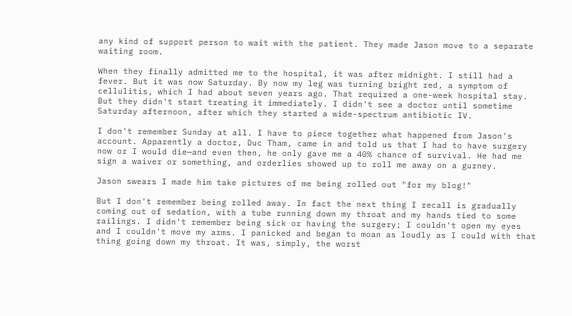any kind of support person to wait with the patient. They made Jason move to a separate waiting room.

When they finally admitted me to the hospital, it was after midnight. I still had a fever. But it was now Saturday. By now my leg was turning bright red, a symptom of cellulitis, which I had about seven years ago. That required a one-week hospital stay. But they didn't start treating it immediately. I didn't see a doctor until sometime Saturday afternoon, after which they started a wide-spectrum antibiotic IV.

I don't remember Sunday at all. I have to piece together what happened from Jason's account. Apparently a doctor, Duc Tham, came in and told us that I had to have surgery now or I would die—and even then, he only gave me a 40% chance of survival. He had me sign a waiver or something, and orderlies showed up to roll me away on a gurney.

Jason swears I made him take pictures of me being rolled out "for my blog!"

But I don't remember being rolled away. In fact the next thing I recall is gradually coming out of sedation, with a tube running down my throat and my hands tied to some railings. I didn't remember being sick or having the surgery; I couldn't open my eyes and I couldn't move my arms. I panicked and began to moan as loudly as I could with that thing going down my throat. It was, simply, the worst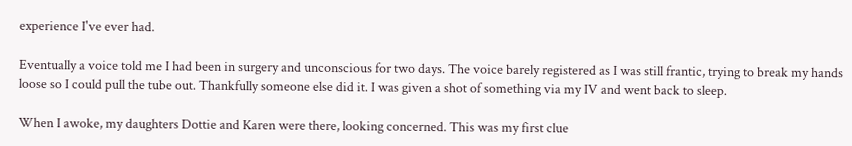experience I've ever had.

Eventually a voice told me I had been in surgery and unconscious for two days. The voice barely registered as I was still frantic, trying to break my hands loose so I could pull the tube out. Thankfully someone else did it. I was given a shot of something via my IV and went back to sleep.

When I awoke, my daughters Dottie and Karen were there, looking concerned. This was my first clue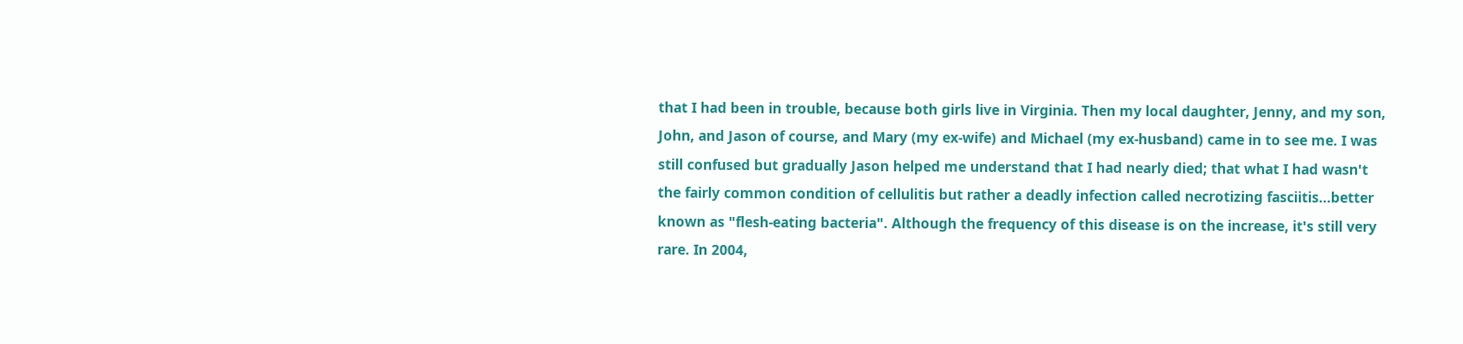that I had been in trouble, because both girls live in Virginia. Then my local daughter, Jenny, and my son, John, and Jason of course, and Mary (my ex-wife) and Michael (my ex-husband) came in to see me. I was still confused but gradually Jason helped me understand that I had nearly died; that what I had wasn't the fairly common condition of cellulitis but rather a deadly infection called necrotizing fasciitis…better known as "flesh-eating bacteria". Although the frequency of this disease is on the increase, it's still very rare. In 2004,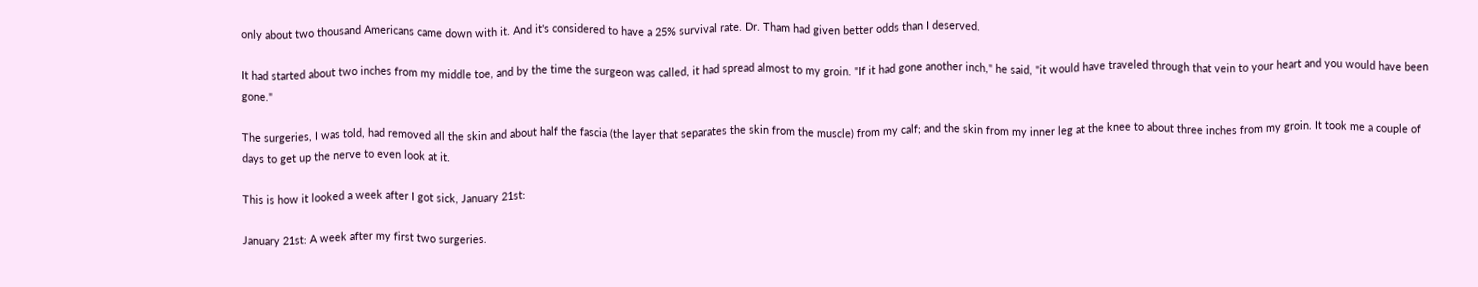only about two thousand Americans came down with it. And it's considered to have a 25% survival rate. Dr. Tham had given better odds than I deserved.

It had started about two inches from my middle toe, and by the time the surgeon was called, it had spread almost to my groin. "If it had gone another inch," he said, "it would have traveled through that vein to your heart and you would have been gone."

The surgeries, I was told, had removed all the skin and about half the fascia (the layer that separates the skin from the muscle) from my calf; and the skin from my inner leg at the knee to about three inches from my groin. It took me a couple of days to get up the nerve to even look at it.

This is how it looked a week after I got sick, January 21st:

January 21st: A week after my first two surgeries.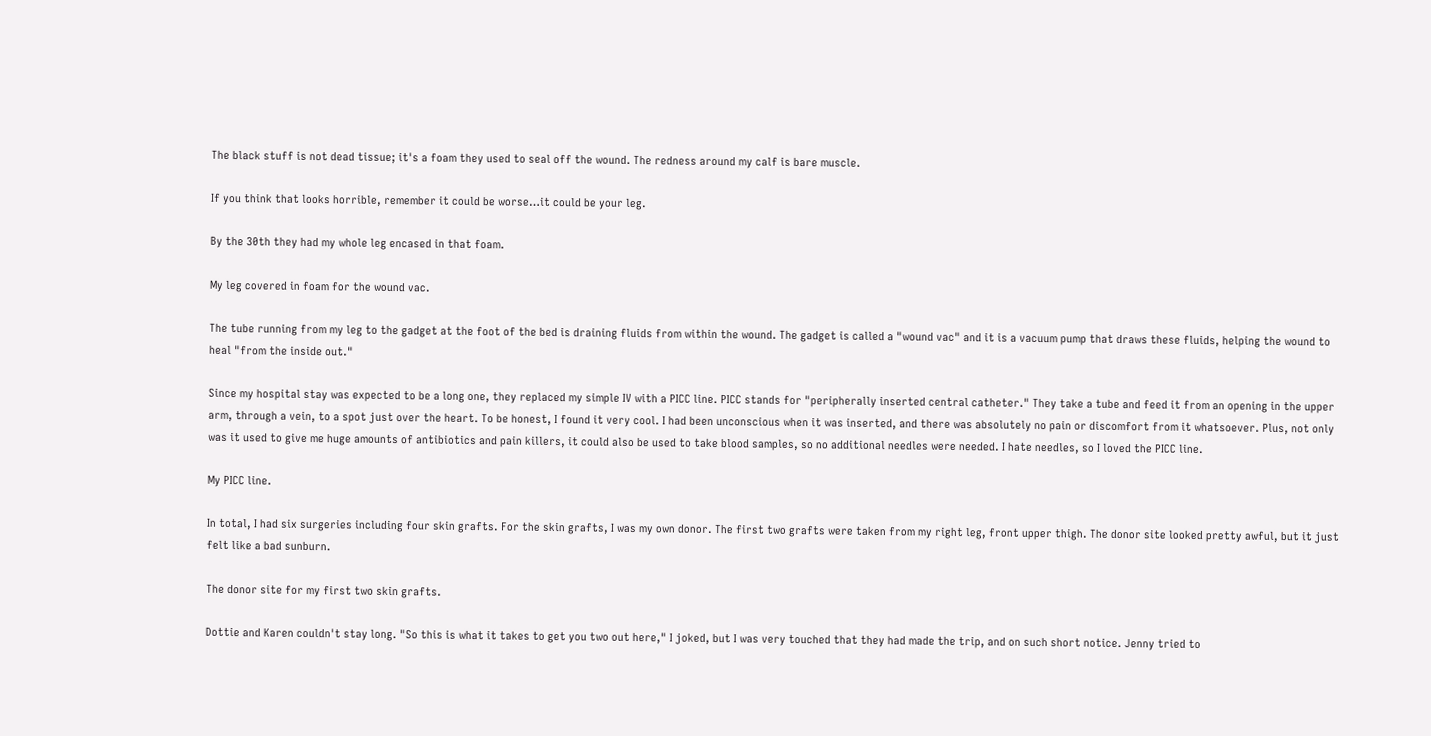The black stuff is not dead tissue; it's a foam they used to seal off the wound. The redness around my calf is bare muscle.

If you think that looks horrible, remember it could be worse…it could be your leg.

By the 30th they had my whole leg encased in that foam.

My leg covered in foam for the wound vac.

The tube running from my leg to the gadget at the foot of the bed is draining fluids from within the wound. The gadget is called a "wound vac" and it is a vacuum pump that draws these fluids, helping the wound to heal "from the inside out."

Since my hospital stay was expected to be a long one, they replaced my simple IV with a PICC line. PICC stands for "peripherally inserted central catheter." They take a tube and feed it from an opening in the upper arm, through a vein, to a spot just over the heart. To be honest, I found it very cool. I had been unconscious when it was inserted, and there was absolutely no pain or discomfort from it whatsoever. Plus, not only was it used to give me huge amounts of antibiotics and pain killers, it could also be used to take blood samples, so no additional needles were needed. I hate needles, so I loved the PICC line.

My PICC line.

In total, I had six surgeries including four skin grafts. For the skin grafts, I was my own donor. The first two grafts were taken from my right leg, front upper thigh. The donor site looked pretty awful, but it just felt like a bad sunburn.

The donor site for my first two skin grafts.

Dottie and Karen couldn't stay long. "So this is what it takes to get you two out here," I joked, but I was very touched that they had made the trip, and on such short notice. Jenny tried to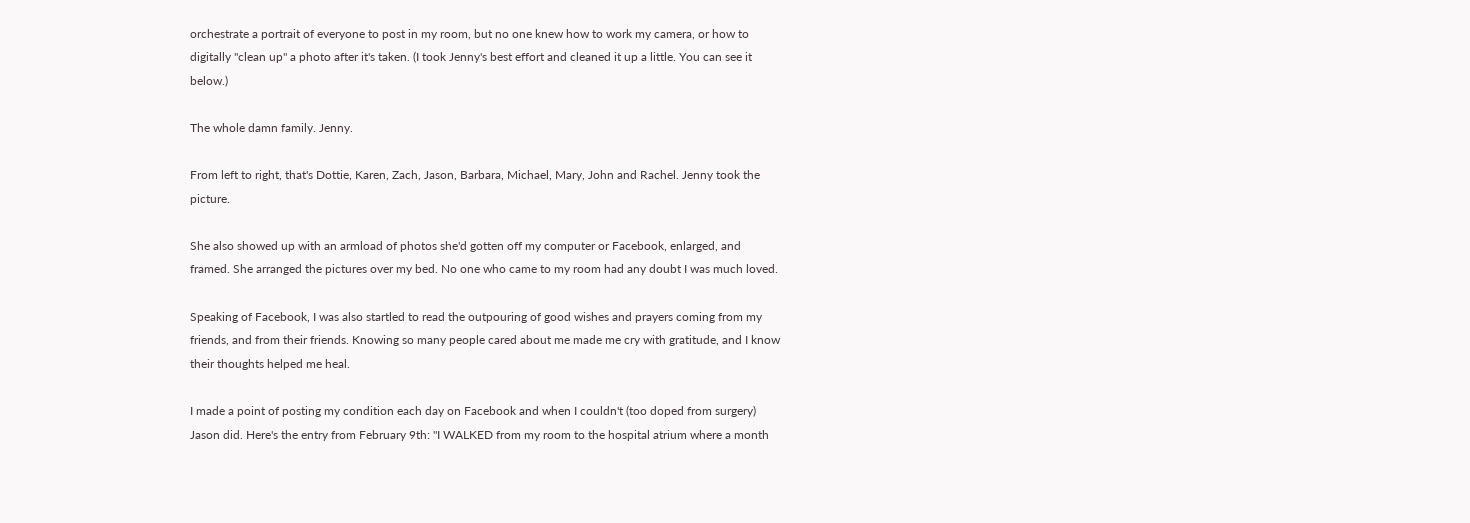orchestrate a portrait of everyone to post in my room, but no one knew how to work my camera, or how to digitally "clean up" a photo after it's taken. (I took Jenny's best effort and cleaned it up a little. You can see it below.)

The whole damn family. Jenny.

From left to right, that's Dottie, Karen, Zach, Jason, Barbara, Michael, Mary, John and Rachel. Jenny took the picture.

She also showed up with an armload of photos she'd gotten off my computer or Facebook, enlarged, and framed. She arranged the pictures over my bed. No one who came to my room had any doubt I was much loved.

Speaking of Facebook, I was also startled to read the outpouring of good wishes and prayers coming from my friends, and from their friends. Knowing so many people cared about me made me cry with gratitude, and I know their thoughts helped me heal.

I made a point of posting my condition each day on Facebook and when I couldn't (too doped from surgery) Jason did. Here's the entry from February 9th: "I WALKED from my room to the hospital atrium where a month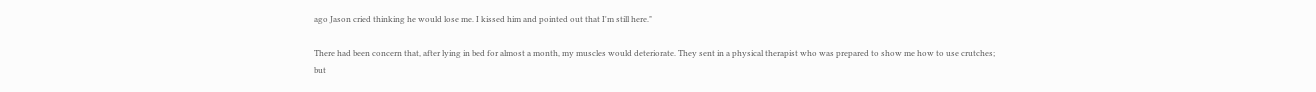ago Jason cried thinking he would lose me. I kissed him and pointed out that I'm still here."

There had been concern that, after lying in bed for almost a month, my muscles would deteriorate. They sent in a physical therapist who was prepared to show me how to use crutches; but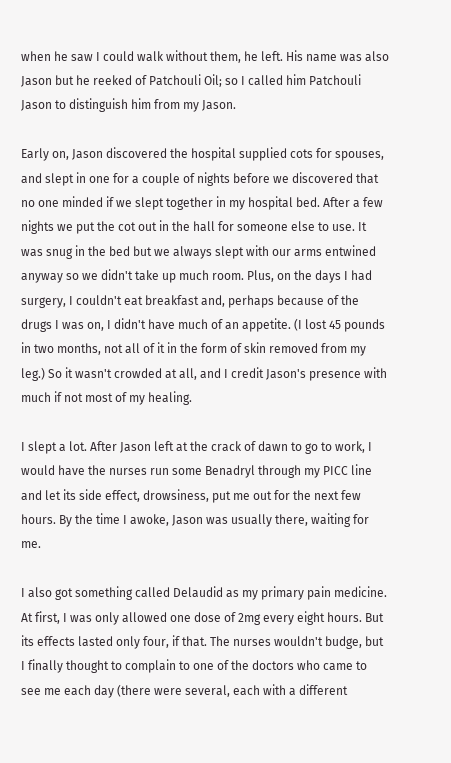when he saw I could walk without them, he left. His name was also Jason but he reeked of Patchouli Oil; so I called him Patchouli Jason to distinguish him from my Jason.

Early on, Jason discovered the hospital supplied cots for spouses, and slept in one for a couple of nights before we discovered that no one minded if we slept together in my hospital bed. After a few nights we put the cot out in the hall for someone else to use. It was snug in the bed but we always slept with our arms entwined anyway so we didn't take up much room. Plus, on the days I had surgery, I couldn't eat breakfast and, perhaps because of the drugs I was on, I didn't have much of an appetite. (I lost 45 pounds in two months, not all of it in the form of skin removed from my leg.) So it wasn't crowded at all, and I credit Jason's presence with much if not most of my healing.

I slept a lot. After Jason left at the crack of dawn to go to work, I would have the nurses run some Benadryl through my PICC line and let its side effect, drowsiness, put me out for the next few hours. By the time I awoke, Jason was usually there, waiting for me.

I also got something called Delaudid as my primary pain medicine. At first, I was only allowed one dose of 2mg every eight hours. But its effects lasted only four, if that. The nurses wouldn't budge, but I finally thought to complain to one of the doctors who came to see me each day (there were several, each with a different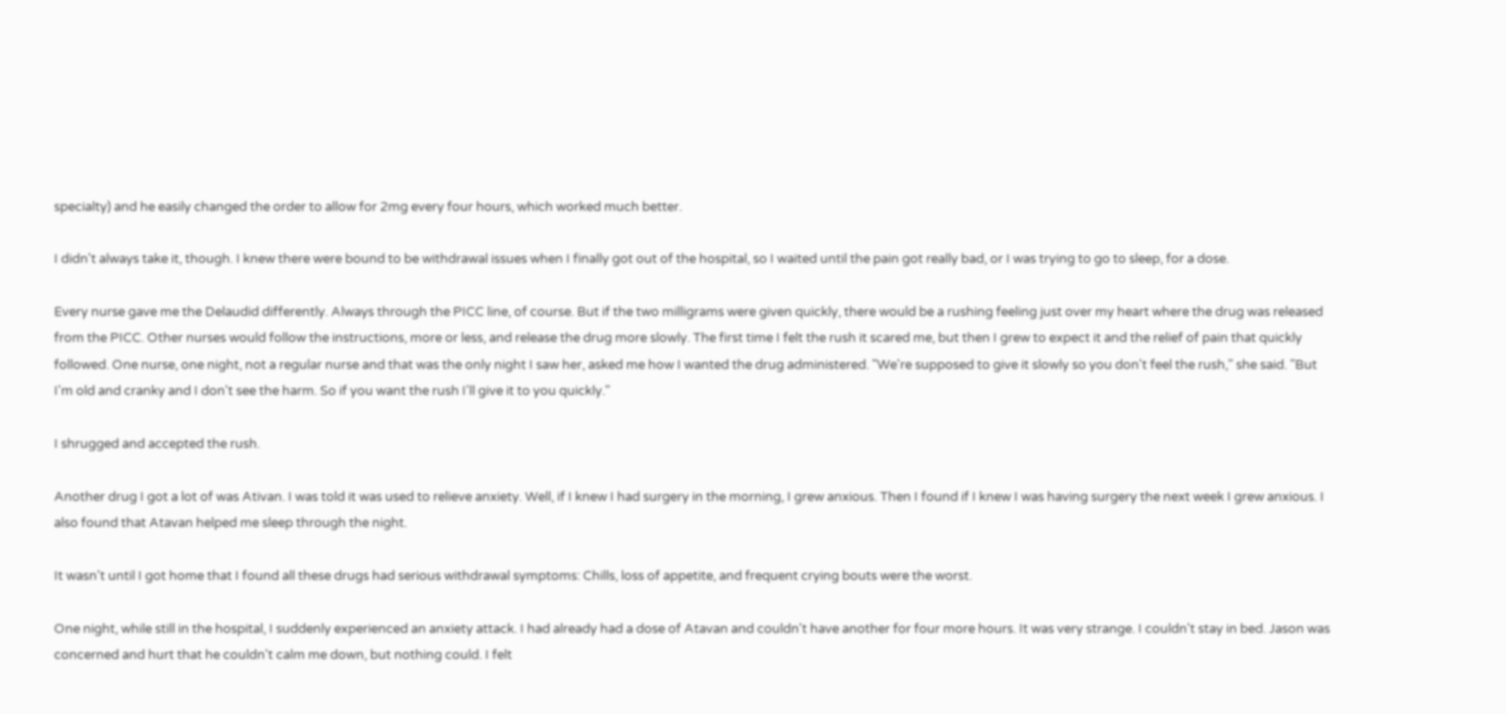specialty) and he easily changed the order to allow for 2mg every four hours, which worked much better.

I didn't always take it, though. I knew there were bound to be withdrawal issues when I finally got out of the hospital, so I waited until the pain got really bad, or I was trying to go to sleep, for a dose.

Every nurse gave me the Delaudid differently. Always through the PICC line, of course. But if the two milligrams were given quickly, there would be a rushing feeling just over my heart where the drug was released from the PICC. Other nurses would follow the instructions, more or less, and release the drug more slowly. The first time I felt the rush it scared me, but then I grew to expect it and the relief of pain that quickly followed. One nurse, one night, not a regular nurse and that was the only night I saw her, asked me how I wanted the drug administered. "We're supposed to give it slowly so you don't feel the rush," she said. "But I'm old and cranky and I don't see the harm. So if you want the rush I'll give it to you quickly."

I shrugged and accepted the rush.

Another drug I got a lot of was Ativan. I was told it was used to relieve anxiety. Well, if I knew I had surgery in the morning, I grew anxious. Then I found if I knew I was having surgery the next week I grew anxious. I also found that Atavan helped me sleep through the night.

It wasn't until I got home that I found all these drugs had serious withdrawal symptoms: Chills, loss of appetite, and frequent crying bouts were the worst.

One night, while still in the hospital, I suddenly experienced an anxiety attack. I had already had a dose of Atavan and couldn't have another for four more hours. It was very strange. I couldn't stay in bed. Jason was concerned and hurt that he couldn't calm me down, but nothing could. I felt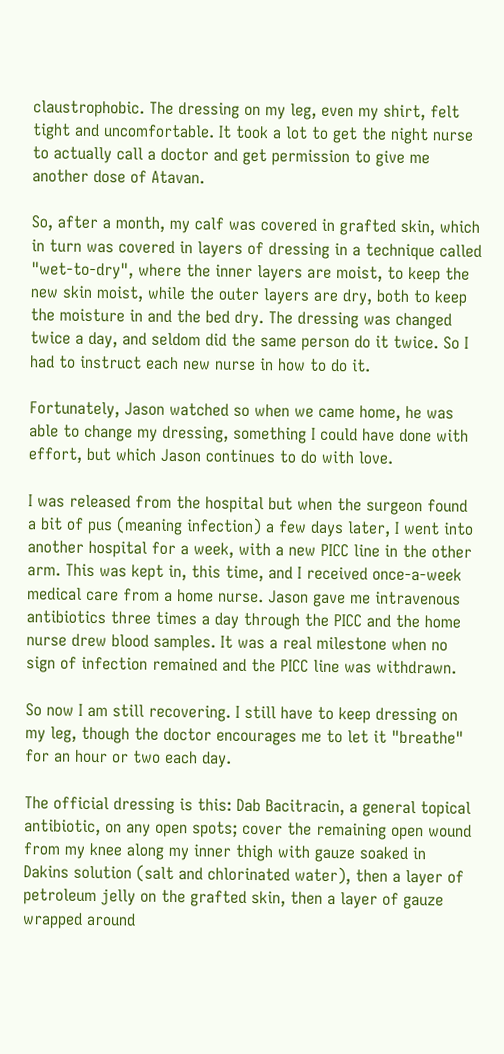claustrophobic. The dressing on my leg, even my shirt, felt tight and uncomfortable. It took a lot to get the night nurse to actually call a doctor and get permission to give me another dose of Atavan.

So, after a month, my calf was covered in grafted skin, which in turn was covered in layers of dressing in a technique called "wet-to-dry", where the inner layers are moist, to keep the new skin moist, while the outer layers are dry, both to keep the moisture in and the bed dry. The dressing was changed twice a day, and seldom did the same person do it twice. So I had to instruct each new nurse in how to do it.

Fortunately, Jason watched so when we came home, he was able to change my dressing, something I could have done with effort, but which Jason continues to do with love.

I was released from the hospital but when the surgeon found a bit of pus (meaning infection) a few days later, I went into another hospital for a week, with a new PICC line in the other arm. This was kept in, this time, and I received once-a-week medical care from a home nurse. Jason gave me intravenous antibiotics three times a day through the PICC and the home nurse drew blood samples. It was a real milestone when no sign of infection remained and the PICC line was withdrawn.

So now I am still recovering. I still have to keep dressing on my leg, though the doctor encourages me to let it "breathe" for an hour or two each day.

The official dressing is this: Dab Bacitracin, a general topical antibiotic, on any open spots; cover the remaining open wound from my knee along my inner thigh with gauze soaked in Dakins solution (salt and chlorinated water), then a layer of petroleum jelly on the grafted skin, then a layer of gauze wrapped around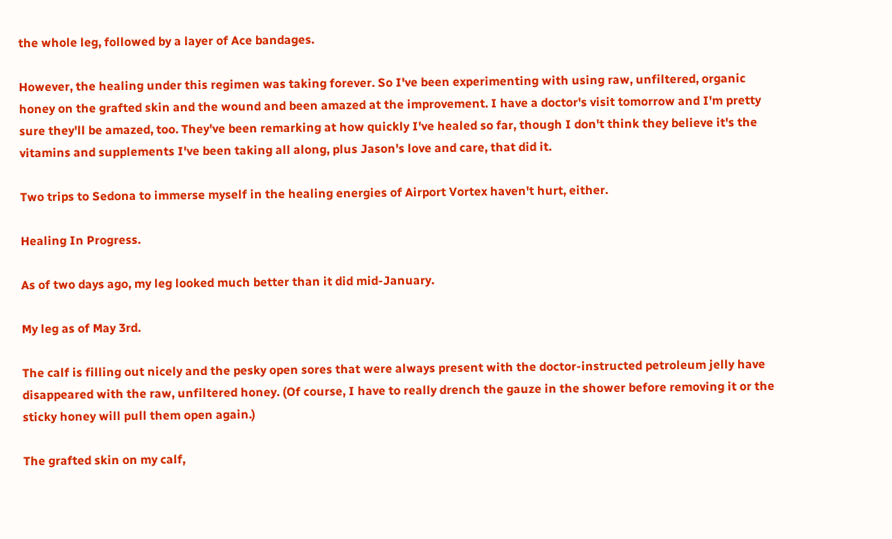the whole leg, followed by a layer of Ace bandages.

However, the healing under this regimen was taking forever. So I've been experimenting with using raw, unfiltered, organic honey on the grafted skin and the wound and been amazed at the improvement. I have a doctor's visit tomorrow and I'm pretty sure they'll be amazed, too. They've been remarking at how quickly I've healed so far, though I don't think they believe it's the vitamins and supplements I've been taking all along, plus Jason's love and care, that did it.

Two trips to Sedona to immerse myself in the healing energies of Airport Vortex haven't hurt, either.

Healing In Progress.

As of two days ago, my leg looked much better than it did mid-January.

My leg as of May 3rd.

The calf is filling out nicely and the pesky open sores that were always present with the doctor-instructed petroleum jelly have disappeared with the raw, unfiltered honey. (Of course, I have to really drench the gauze in the shower before removing it or the sticky honey will pull them open again.)

The grafted skin on my calf,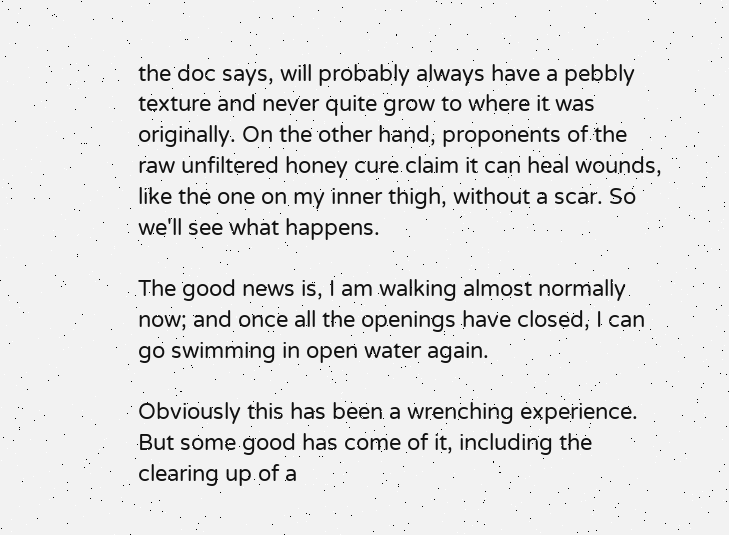the doc says, will probably always have a pebbly texture and never quite grow to where it was originally. On the other hand, proponents of the raw unfiltered honey cure claim it can heal wounds, like the one on my inner thigh, without a scar. So we'll see what happens.

The good news is, I am walking almost normally now; and once all the openings have closed, I can go swimming in open water again.

Obviously this has been a wrenching experience. But some good has come of it, including the clearing up of a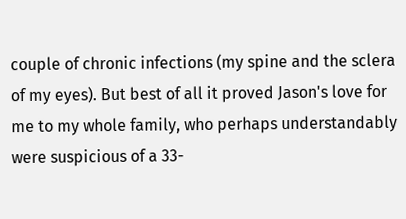couple of chronic infections (my spine and the sclera of my eyes). But best of all it proved Jason's love for me to my whole family, who perhaps understandably were suspicious of a 33-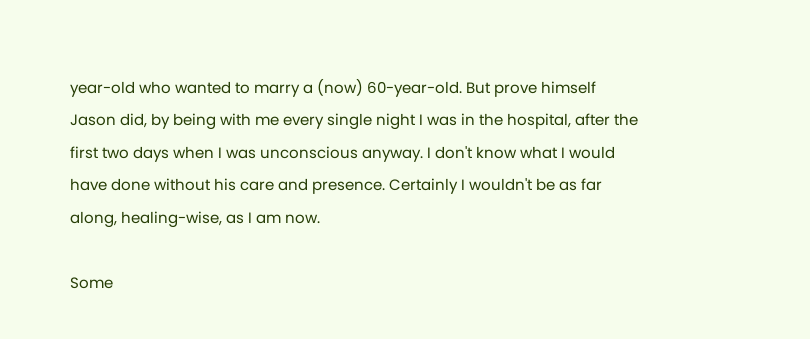year-old who wanted to marry a (now) 60-year-old. But prove himself Jason did, by being with me every single night I was in the hospital, after the first two days when I was unconscious anyway. I don't know what I would have done without his care and presence. Certainly I wouldn't be as far along, healing-wise, as I am now.

Some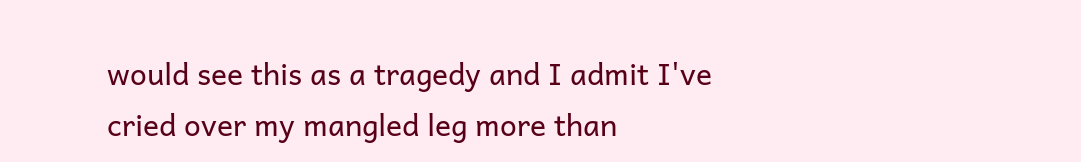would see this as a tragedy and I admit I've cried over my mangled leg more than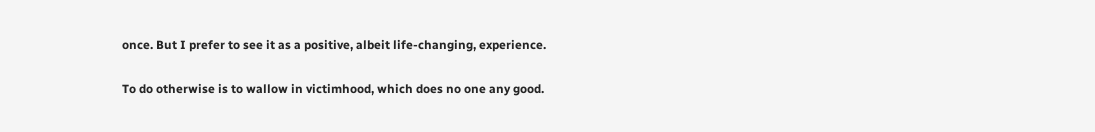once. But I prefer to see it as a positive, albeit life-changing, experience.

To do otherwise is to wallow in victimhood, which does no one any good.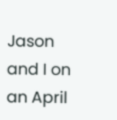Jason and I on an April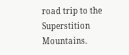road trip to the Superstition Mountains.